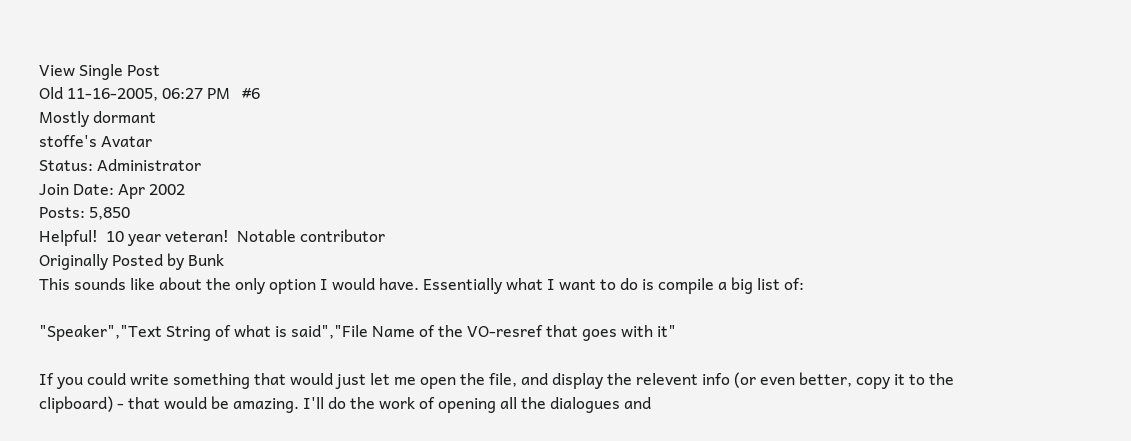View Single Post
Old 11-16-2005, 06:27 PM   #6
Mostly dormant
stoffe's Avatar
Status: Administrator
Join Date: Apr 2002
Posts: 5,850
Helpful!  10 year veteran!  Notable contributor
Originally Posted by Bunk
This sounds like about the only option I would have. Essentially what I want to do is compile a big list of:

"Speaker","Text String of what is said","File Name of the VO-resref that goes with it"

If you could write something that would just let me open the file, and display the relevent info (or even better, copy it to the clipboard) - that would be amazing. I'll do the work of opening all the dialogues and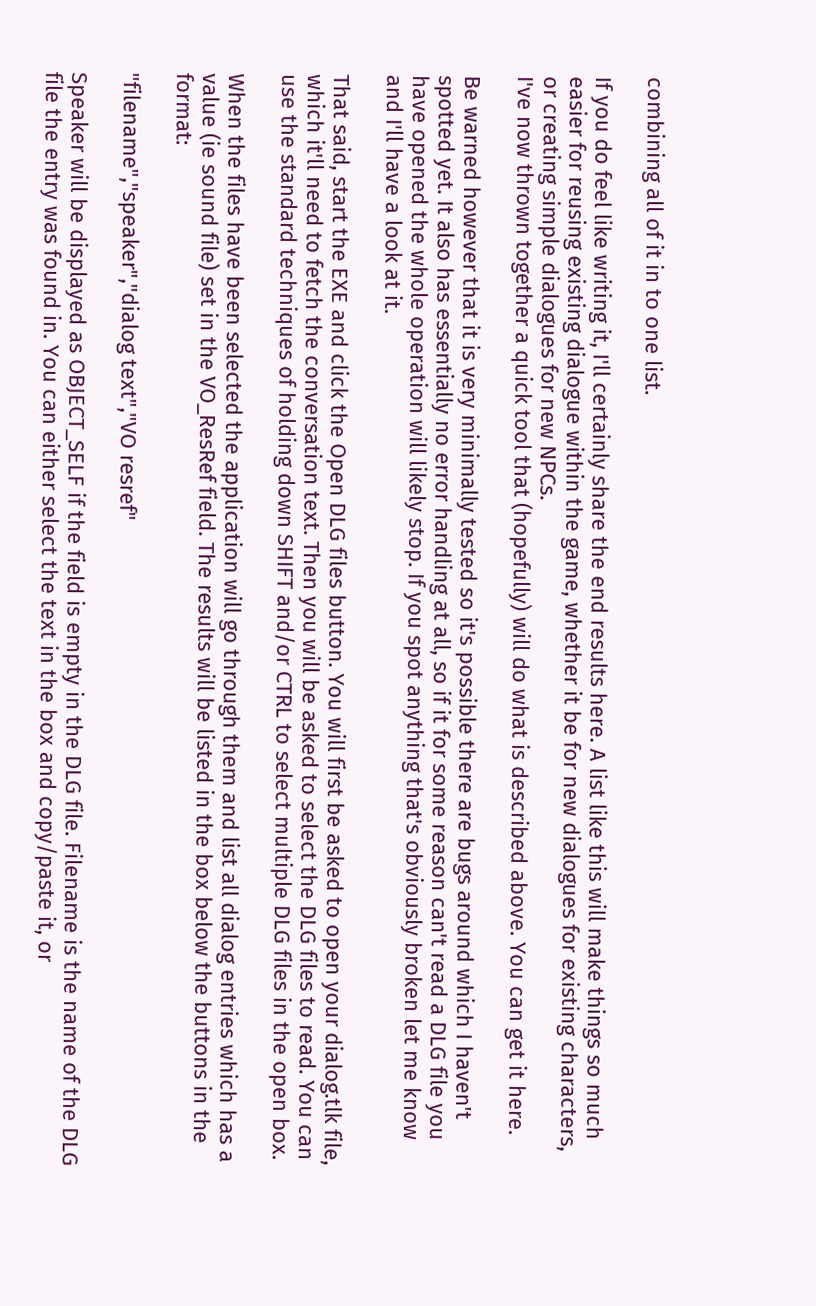combining all of it in to one list.

If you do feel like writing it, I'll certainly share the end results here. A list like this will make things so much easier for reusing existing dialogue within the game, whether it be for new dialogues for existing characters, or creating simple dialogues for new NPCs.
I've now thrown together a quick tool that (hopefully) will do what is described above. You can get it here.

Be warned however that it is very minimally tested so it's possible there are bugs around which I haven't spotted yet. It also has essentially no error handling at all, so if it for some reason can't read a DLG file you have opened the whole operation will likely stop. If you spot anything that's obviously broken let me know and I'll have a look at it.

That said, start the EXE and click the Open DLG files button. You will first be asked to open your dialog.tlk file, which it'll need to fetch the conversation text. Then you will be asked to select the DLG files to read. You can use the standard techniques of holding down SHIFT and/or CTRL to select multiple DLG files in the open box.

When the files have been selected the application will go through them and list all dialog entries which has a value (ie sound file) set in the VO_ResRef field. The results will be listed in the box below the buttons in the format:

"filename","speaker","dialog text","VO resref"

Speaker will be displayed as OBJECT_SELF if the field is empty in the DLG file. Filename is the name of the DLG file the entry was found in. You can either select the text in the box and copy/paste it, or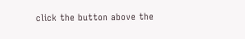click the button above the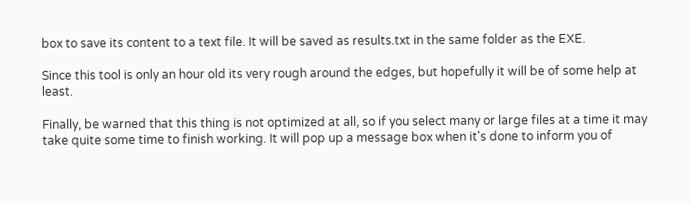box to save its content to a text file. It will be saved as results.txt in the same folder as the EXE.

Since this tool is only an hour old its very rough around the edges, but hopefully it will be of some help at least.

Finally, be warned that this thing is not optimized at all, so if you select many or large files at a time it may take quite some time to finish working. It will pop up a message box when it's done to inform you of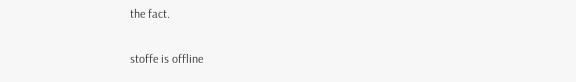the fact.

stoffe is offline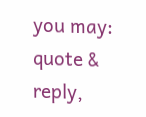you may: quote & reply,